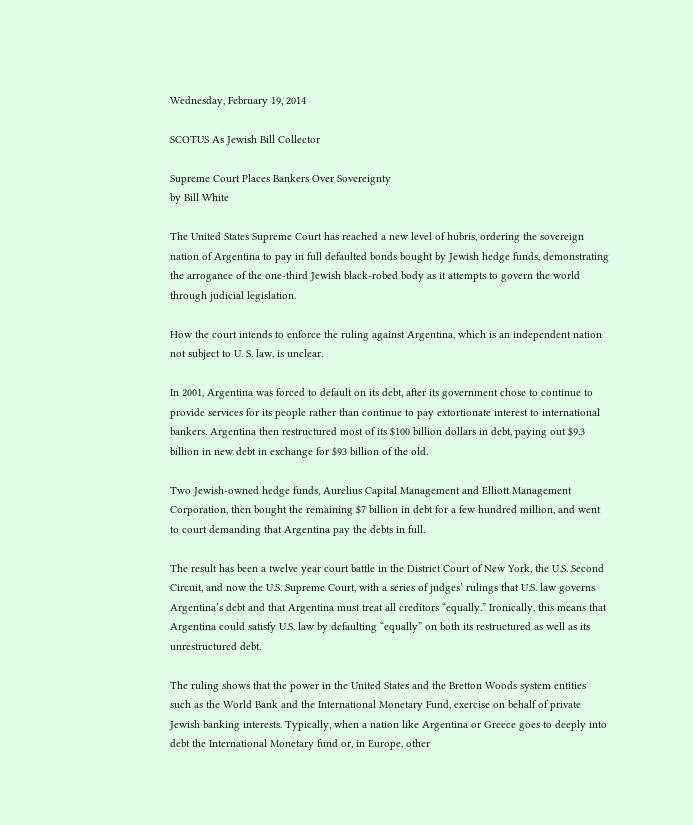Wednesday, February 19, 2014

SCOTUS As Jewish Bill Collector

Supreme Court Places Bankers Over Sovereignty
by Bill White

The United States Supreme Court has reached a new level of hubris, ordering the sovereign nation of Argentina to pay in full defaulted bonds bought by Jewish hedge funds, demonstrating the arrogance of the one-third Jewish black-robed body as it attempts to govern the world through judicial legislation.

How the court intends to enforce the ruling against Argentina, which is an independent nation not subject to U. S. law, is unclear.

In 2001, Argentina was forced to default on its debt, after its government chose to continue to provide services for its people rather than continue to pay extortionate interest to international bankers. Argentina then restructured most of its $100 billion dollars in debt, paying out $9.3 billion in new debt in exchange for $93 billion of the old.

Two Jewish-owned hedge funds, Aurelius Capital Management and Elliott Management Corporation, then bought the remaining $7 billion in debt for a few hundred million, and went to court demanding that Argentina pay the debts in full.

The result has been a twelve year court battle in the District Court of New York, the U.S. Second Circuit, and now the U.S. Supreme Court, with a series of judges’ rulings that U.S. law governs Argentina’s debt and that Argentina must treat all creditors “equally.” Ironically, this means that Argentina could satisfy U.S. law by defaulting “equally” on both its restructured as well as its unrestructured debt.

The ruling shows that the power in the United States and the Bretton Woods system entities such as the World Bank and the International Monetary Fund, exercise on behalf of private Jewish banking interests. Typically, when a nation like Argentina or Greece goes to deeply into debt the International Monetary fund or, in Europe, other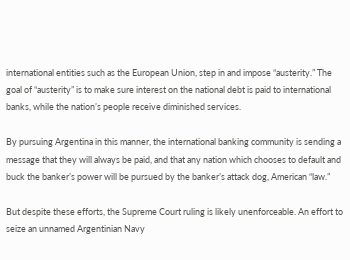international entities such as the European Union, step in and impose “austerity.” The goal of “austerity” is to make sure interest on the national debt is paid to international banks, while the nation’s people receive diminished services.

By pursuing Argentina in this manner, the international banking community is sending a message that they will always be paid, and that any nation which chooses to default and buck the banker’s power will be pursued by the banker’s attack dog, American “law.”

But despite these efforts, the Supreme Court ruling is likely unenforceable. An effort to seize an unnamed Argentinian Navy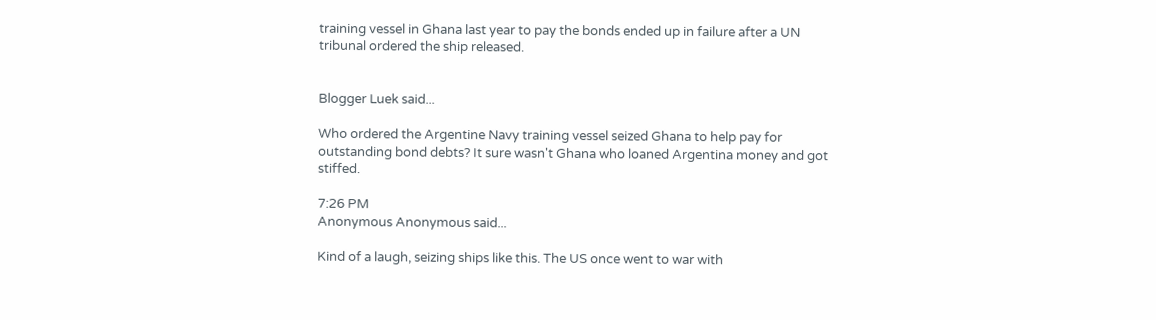training vessel in Ghana last year to pay the bonds ended up in failure after a UN tribunal ordered the ship released.


Blogger Luek said...

Who ordered the Argentine Navy training vessel seized Ghana to help pay for outstanding bond debts? It sure wasn't Ghana who loaned Argentina money and got stiffed.

7:26 PM
Anonymous Anonymous said...

Kind of a laugh, seizing ships like this. The US once went to war with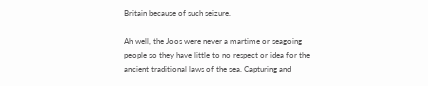Britain because of such seizure.

Ah well, the Joos were never a martime or seagoing people so they have little to no respect or idea for the ancient traditional laws of the sea. Capturing and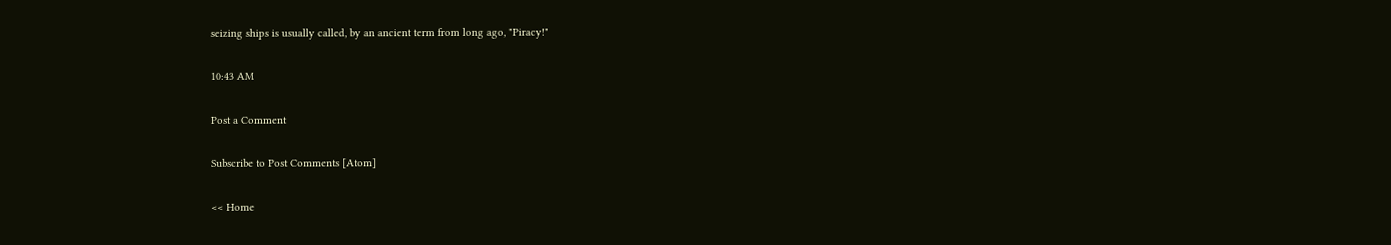seizing ships is usually called, by an ancient term from long ago, "Piracy!"

10:43 AM

Post a Comment

Subscribe to Post Comments [Atom]

<< Home